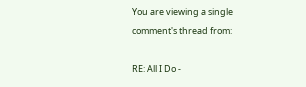You are viewing a single comment's thread from:

RE: All I Do -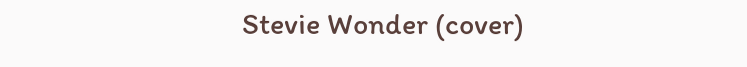Stevie Wonder (cover)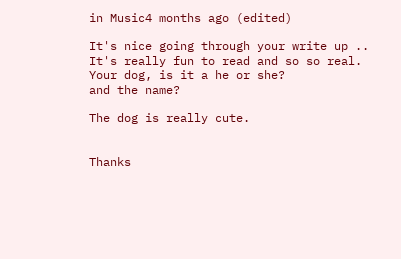in Music4 months ago (edited)

It's nice going through your write up .. It's really fun to read and so so real. Your dog, is it a he or she?
and the name?

The dog is really cute.


Thanks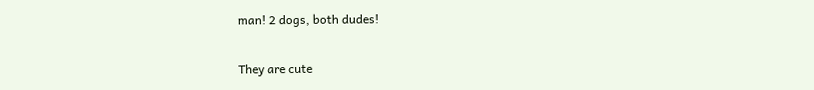man! 2 dogs, both dudes!

They are cute